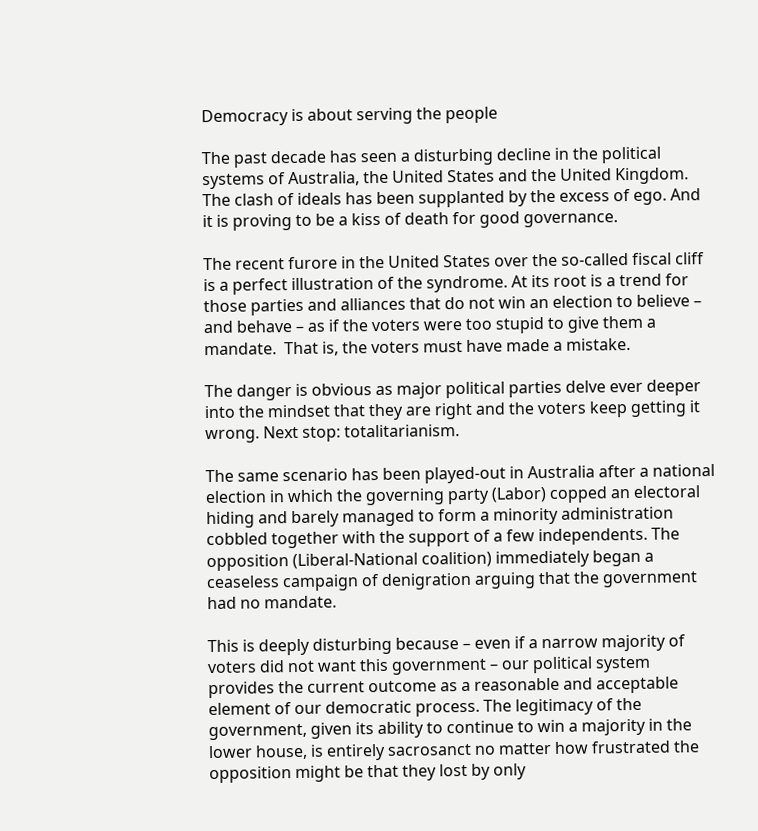Democracy is about serving the people

The past decade has seen a disturbing decline in the political systems of Australia, the United States and the United Kingdom. The clash of ideals has been supplanted by the excess of ego. And it is proving to be a kiss of death for good governance.

The recent furore in the United States over the so-called fiscal cliff is a perfect illustration of the syndrome. At its root is a trend for those parties and alliances that do not win an election to believe – and behave – as if the voters were too stupid to give them a mandate.  That is, the voters must have made a mistake.

The danger is obvious as major political parties delve ever deeper into the mindset that they are right and the voters keep getting it wrong. Next stop: totalitarianism.

The same scenario has been played-out in Australia after a national election in which the governing party (Labor) copped an electoral hiding and barely managed to form a minority administration cobbled together with the support of a few independents. The opposition (Liberal-National coalition) immediately began a ceaseless campaign of denigration arguing that the government had no mandate.

This is deeply disturbing because – even if a narrow majority of voters did not want this government – our political system provides the current outcome as a reasonable and acceptable element of our democratic process. The legitimacy of the government, given its ability to continue to win a majority in the lower house, is entirely sacrosanct no matter how frustrated the opposition might be that they lost by only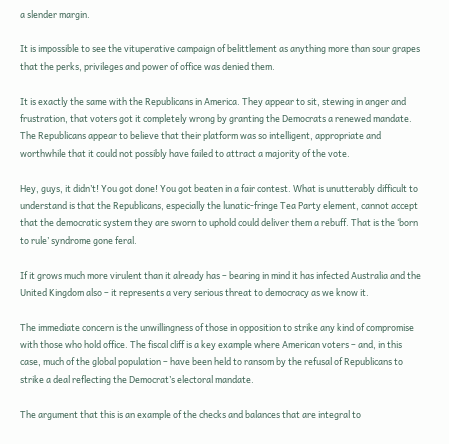a slender margin.

It is impossible to see the vituperative campaign of belittlement as anything more than sour grapes that the perks, privileges and power of office was denied them.

It is exactly the same with the Republicans in America. They appear to sit, stewing in anger and frustration, that voters got it completely wrong by granting the Democrats a renewed mandate. The Republicans appear to believe that their platform was so intelligent, appropriate and worthwhile that it could not possibly have failed to attract a majority of the vote.

Hey, guys, it didn’t! You got done! You got beaten in a fair contest. What is unutterably difficult to understand is that the Republicans, especially the lunatic-fringe Tea Party element, cannot accept that the democratic system they are sworn to uphold could deliver them a rebuff. That is the ‘born to rule’ syndrome gone feral.

If it grows much more virulent than it already has – bearing in mind it has infected Australia and the United Kingdom also – it represents a very serious threat to democracy as we know it.

The immediate concern is the unwillingness of those in opposition to strike any kind of compromise with those who hold office. The fiscal cliff is a key example where American voters – and, in this case, much of the global population – have been held to ransom by the refusal of Republicans to strike a deal reflecting the Democrat’s electoral mandate.

The argument that this is an example of the checks and balances that are integral to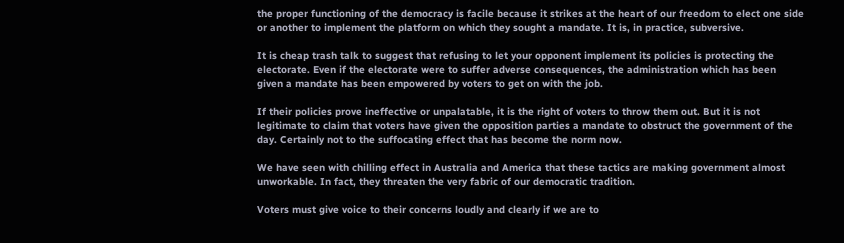the proper functioning of the democracy is facile because it strikes at the heart of our freedom to elect one side or another to implement the platform on which they sought a mandate. It is, in practice, subversive.

It is cheap trash talk to suggest that refusing to let your opponent implement its policies is protecting the electorate. Even if the electorate were to suffer adverse consequences, the administration which has been given a mandate has been empowered by voters to get on with the job.

If their policies prove ineffective or unpalatable, it is the right of voters to throw them out. But it is not legitimate to claim that voters have given the opposition parties a mandate to obstruct the government of the day. Certainly not to the suffocating effect that has become the norm now.

We have seen with chilling effect in Australia and America that these tactics are making government almost unworkable. In fact, they threaten the very fabric of our democratic tradition.

Voters must give voice to their concerns loudly and clearly if we are to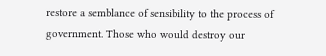restore a semblance of sensibility to the process of government. Those who would destroy our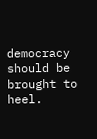democracy should be brought to heel.